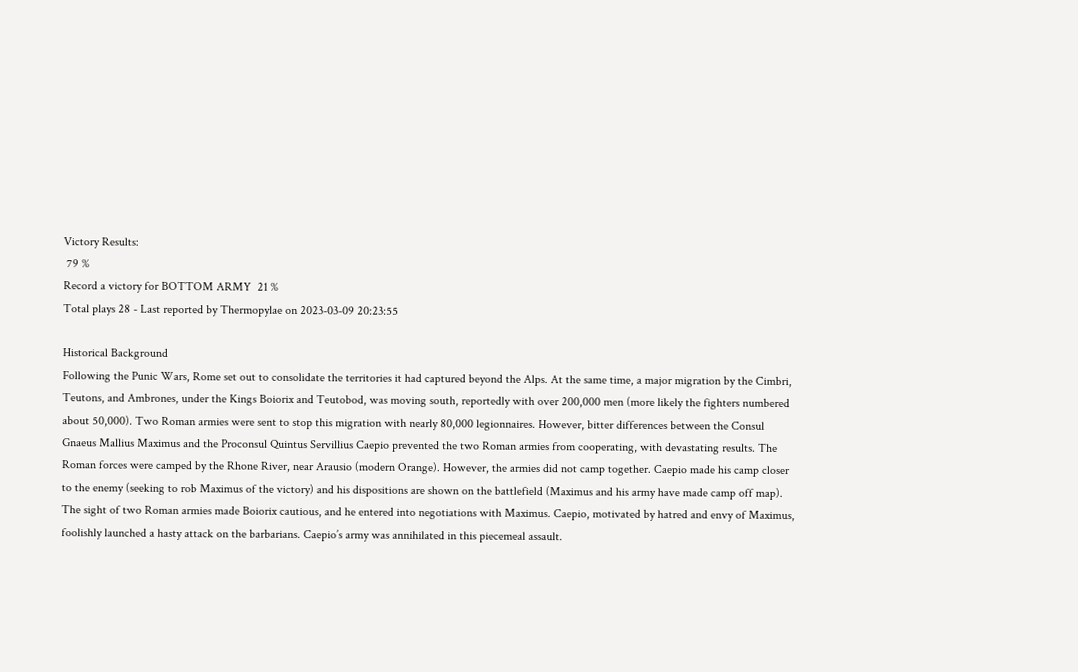Victory Results:
 79 %
Record a victory for BOTTOM ARMY  21 %
Total plays 28 - Last reported by Thermopylae on 2023-03-09 20:23:55

Historical Background
Following the Punic Wars, Rome set out to consolidate the territories it had captured beyond the Alps. At the same time, a major migration by the Cimbri, Teutons, and Ambrones, under the Kings Boiorix and Teutobod, was moving south, reportedly with over 200,000 men (more likely the fighters numbered about 50,000). Two Roman armies were sent to stop this migration with nearly 80,000 legionnaires. However, bitter differences between the Consul Gnaeus Mallius Maximus and the Proconsul Quintus Servillius Caepio prevented the two Roman armies from cooperating, with devastating results. The Roman forces were camped by the Rhone River, near Arausio (modern Orange). However, the armies did not camp together. Caepio made his camp closer to the enemy (seeking to rob Maximus of the victory) and his dispositions are shown on the battlefield (Maximus and his army have made camp off map). The sight of two Roman armies made Boiorix cautious, and he entered into negotiations with Maximus. Caepio, motivated by hatred and envy of Maximus, foolishly launched a hasty attack on the barbarians. Caepio’s army was annihilated in this piecemeal assault.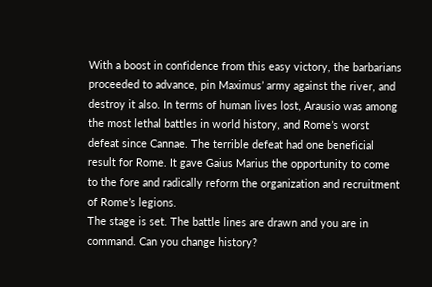With a boost in confidence from this easy victory, the barbarians proceeded to advance, pin Maximus’ army against the river, and destroy it also. In terms of human lives lost, Arausio was among the most lethal battles in world history, and Rome’s worst defeat since Cannae. The terrible defeat had one beneficial result for Rome. It gave Gaius Marius the opportunity to come to the fore and radically reform the organization and recruitment of Rome’s legions.
The stage is set. The battle lines are drawn and you are in command. Can you change history?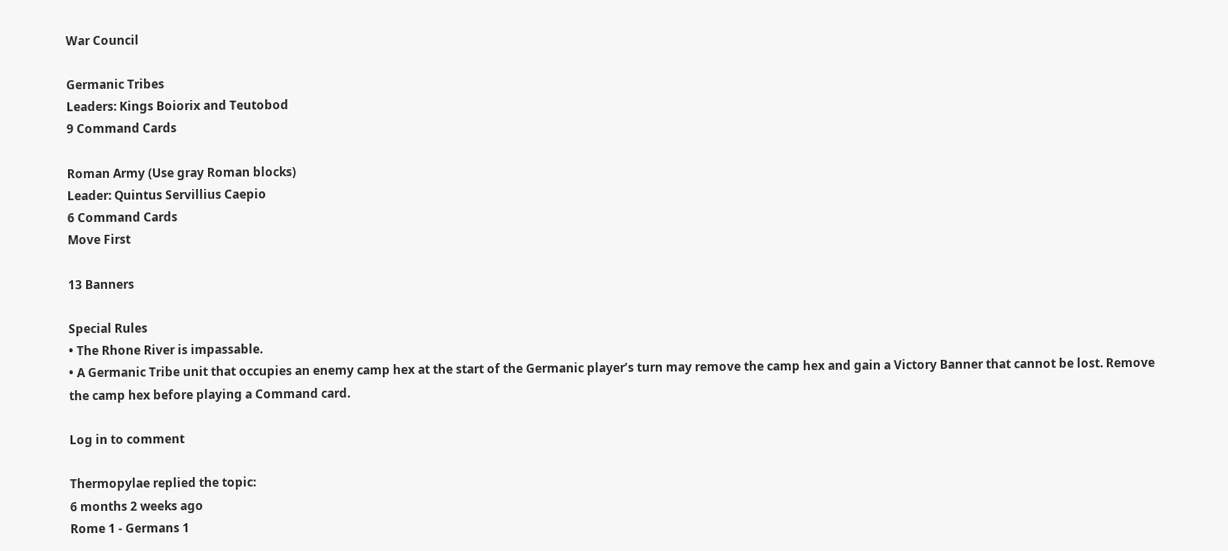War Council

Germanic Tribes
Leaders: Kings Boiorix and Teutobod
9 Command Cards

Roman Army (Use gray Roman blocks)
Leader: Quintus Servillius Caepio
6 Command Cards
Move First

13 Banners

Special Rules
• The Rhone River is impassable.
• A Germanic Tribe unit that occupies an enemy camp hex at the start of the Germanic player’s turn may remove the camp hex and gain a Victory Banner that cannot be lost. Remove the camp hex before playing a Command card.

Log in to comment

Thermopylae replied the topic:
6 months 2 weeks ago
Rome 1 - Germans 1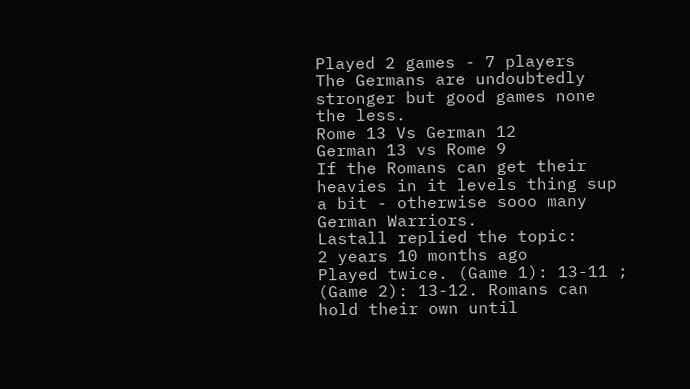Played 2 games - 7 players
The Germans are undoubtedly stronger but good games none the less.
Rome 13 Vs German 12
German 13 vs Rome 9
If the Romans can get their heavies in it levels thing sup a bit - otherwise sooo many German Warriors.
Lastall replied the topic:
2 years 10 months ago
Played twice. (Game 1): 13-11 ; (Game 2): 13-12. Romans can hold their own until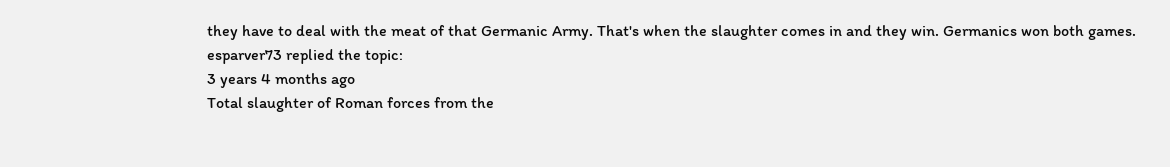they have to deal with the meat of that Germanic Army. That's when the slaughter comes in and they win. Germanics won both games.
esparver73 replied the topic:
3 years 4 months ago
Total slaughter of Roman forces from the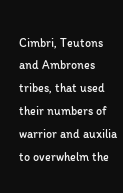Cimbri, Teutons and Ambrones tribes, that used their numbers of warrior and auxilia to overwhelm the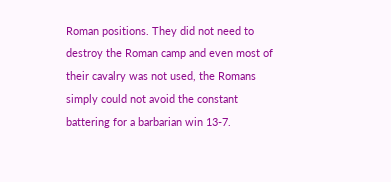Roman positions. They did not need to destroy the Roman camp and even most of their cavalry was not used, the Romans simply could not avoid the constant battering for a barbarian win 13-7.